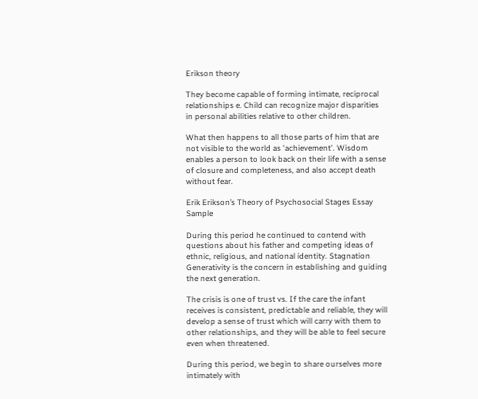Erikson theory

They become capable of forming intimate, reciprocal relationships e. Child can recognize major disparities in personal abilities relative to other children.

What then happens to all those parts of him that are not visible to the world as 'achievement'. Wisdom enables a person to look back on their life with a sense of closure and completeness, and also accept death without fear.

Erik Erikson’s Theory of Psychosocial Stages Essay Sample

During this period he continued to contend with questions about his father and competing ideas of ethnic, religious, and national identity. Stagnation Generativity is the concern in establishing and guiding the next generation.

The crisis is one of trust vs. If the care the infant receives is consistent, predictable and reliable, they will develop a sense of trust which will carry with them to other relationships, and they will be able to feel secure even when threatened.

During this period, we begin to share ourselves more intimately with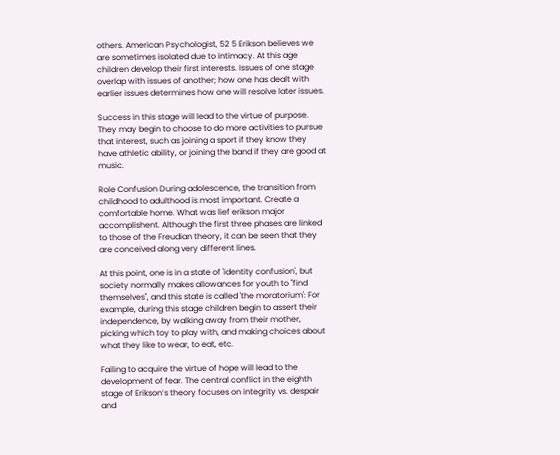others. American Psychologist, 52 5 Erikson believes we are sometimes isolated due to intimacy. At this age children develop their first interests. Issues of one stage overlap with issues of another; how one has dealt with earlier issues determines how one will resolve later issues.

Success in this stage will lead to the virtue of purpose. They may begin to choose to do more activities to pursue that interest, such as joining a sport if they know they have athletic ability, or joining the band if they are good at music.

Role Confusion During adolescence, the transition from childhood to adulthood is most important. Create a comfortable home. What was lief erikson major accomplishent. Although the first three phases are linked to those of the Freudian theory, it can be seen that they are conceived along very different lines.

At this point, one is in a state of 'identity confusion', but society normally makes allowances for youth to "find themselves", and this state is called 'the moratorium': For example, during this stage children begin to assert their independence, by walking away from their mother, picking which toy to play with, and making choices about what they like to wear, to eat, etc.

Failing to acquire the virtue of hope will lead to the development of fear. The central conflict in the eighth stage of Erikson’s theory focuses on integrity vs. despair and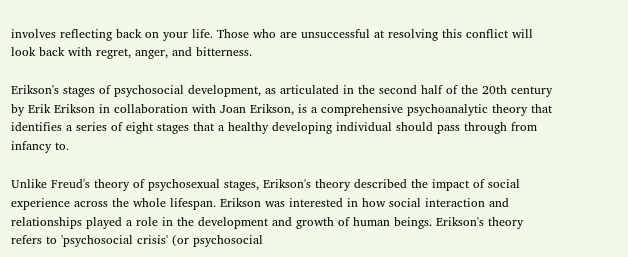involves reflecting back on your life. Those who are unsuccessful at resolving this conflict will look back with regret, anger, and bitterness.

Erikson's stages of psychosocial development, as articulated in the second half of the 20th century by Erik Erikson in collaboration with Joan Erikson, is a comprehensive psychoanalytic theory that identifies a series of eight stages that a healthy developing individual should pass through from infancy to.

Unlike Freud's theory of psychosexual stages, Erikson's theory described the impact of social experience across the whole lifespan. Erikson was interested in how social interaction and relationships played a role in the development and growth of human beings. Erikson's theory refers to 'psychosocial crisis' (or psychosocial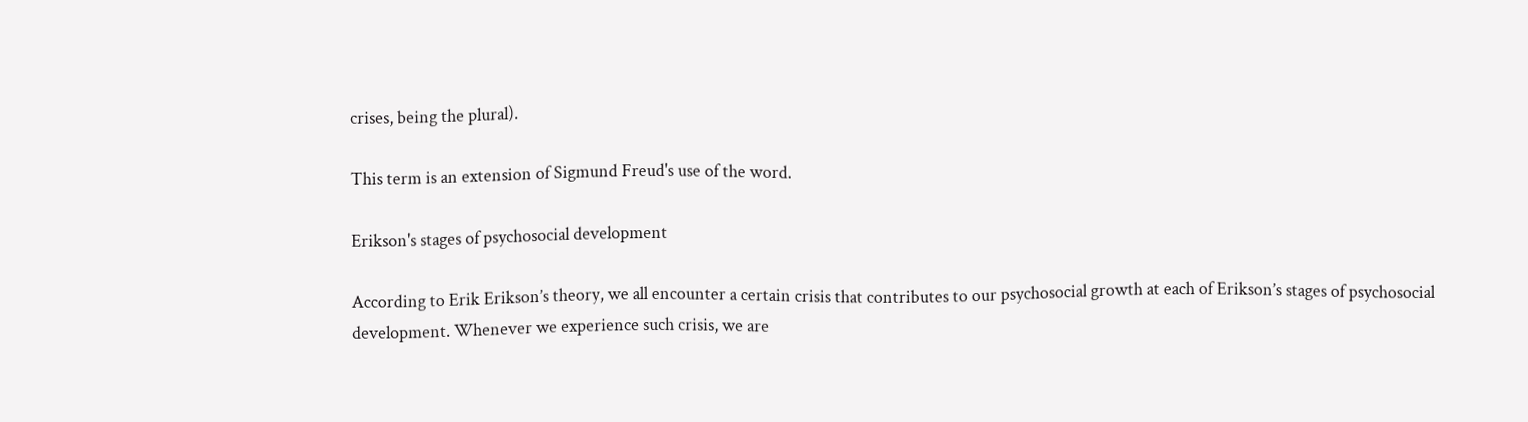crises, being the plural).

This term is an extension of Sigmund Freud's use of the word.

Erikson's stages of psychosocial development

According to Erik Erikson’s theory, we all encounter a certain crisis that contributes to our psychosocial growth at each of Erikson’s stages of psychosocial development. Whenever we experience such crisis, we are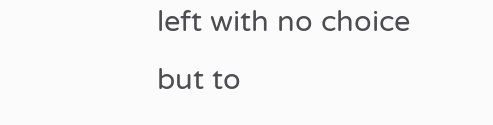left with no choice but to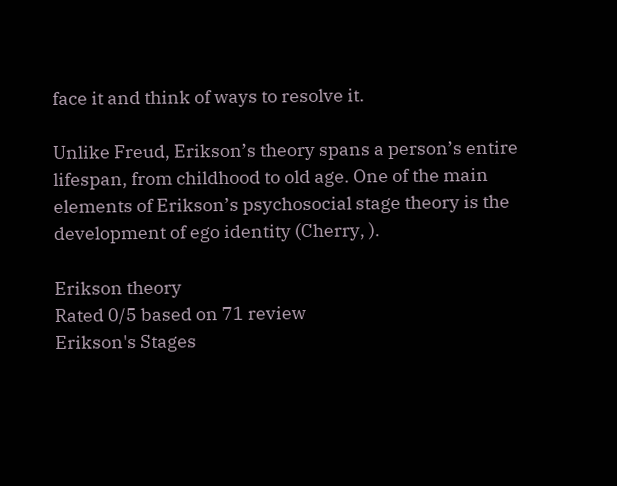face it and think of ways to resolve it.

Unlike Freud, Erikson’s theory spans a person’s entire lifespan, from childhood to old age. One of the main elements of Erikson’s psychosocial stage theory is the development of ego identity (Cherry, ).

Erikson theory
Rated 0/5 based on 71 review
Erikson's Stages